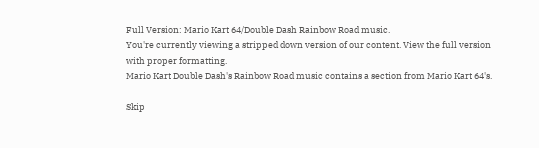Full Version: Mario Kart 64/Double Dash Rainbow Road music.
You're currently viewing a stripped down version of our content. View the full version with proper formatting.
Mario Kart Double Dash's Rainbow Road music contains a section from Mario Kart 64's.

Skip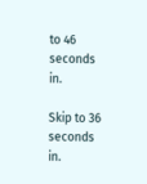to 46 seconds in.

Skip to 36 seconds in.